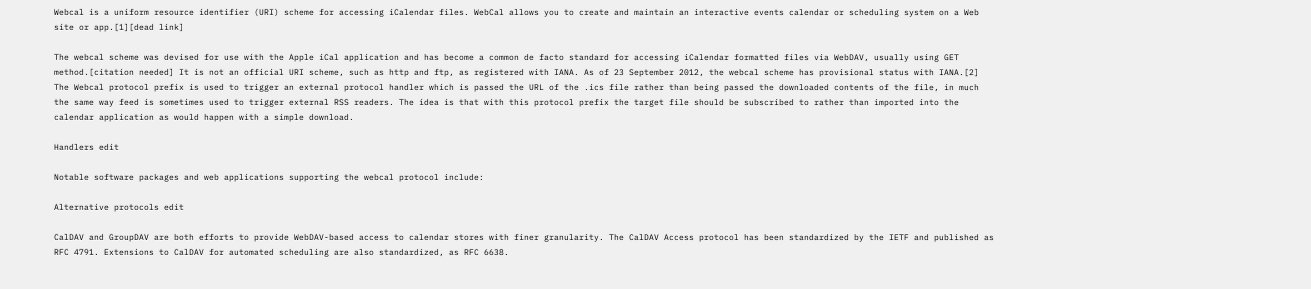Webcal is a uniform resource identifier (URI) scheme for accessing iCalendar files. WebCal allows you to create and maintain an interactive events calendar or scheduling system on a Web site or app.[1][dead link]

The webcal scheme was devised for use with the Apple iCal application and has become a common de facto standard for accessing iCalendar formatted files via WebDAV, usually using GET method.[citation needed] It is not an official URI scheme, such as http and ftp, as registered with IANA. As of 23 September 2012, the webcal scheme has provisional status with IANA.[2] The Webcal protocol prefix is used to trigger an external protocol handler which is passed the URL of the .ics file rather than being passed the downloaded contents of the file, in much the same way feed is sometimes used to trigger external RSS readers. The idea is that with this protocol prefix the target file should be subscribed to rather than imported into the calendar application as would happen with a simple download.

Handlers edit

Notable software packages and web applications supporting the webcal protocol include:

Alternative protocols edit

CalDAV and GroupDAV are both efforts to provide WebDAV-based access to calendar stores with finer granularity. The CalDAV Access protocol has been standardized by the IETF and published as RFC 4791. Extensions to CalDAV for automated scheduling are also standardized, as RFC 6638.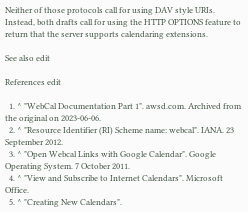Neither of those protocols call for using DAV style URIs. Instead, both drafts call for using the HTTP OPTIONS feature to return that the server supports calendaring extensions.

See also edit

References edit

  1. ^ "WebCal Documentation Part 1". awsd.com. Archived from the original on 2023-06-06.
  2. ^ "Resource Identifier (RI) Scheme name: webcal". IANA. 23 September 2012.
  3. ^ "Open Webcal Links with Google Calendar". Google Operating System. 7 October 2011.
  4. ^ "View and Subscribe to Internet Calendars". Microsoft Office.
  5. ^ "Creating New Calendars".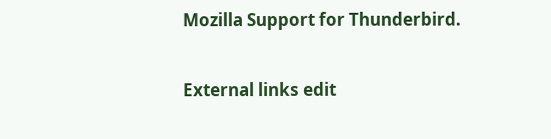Mozilla Support for Thunderbird.

External links edit